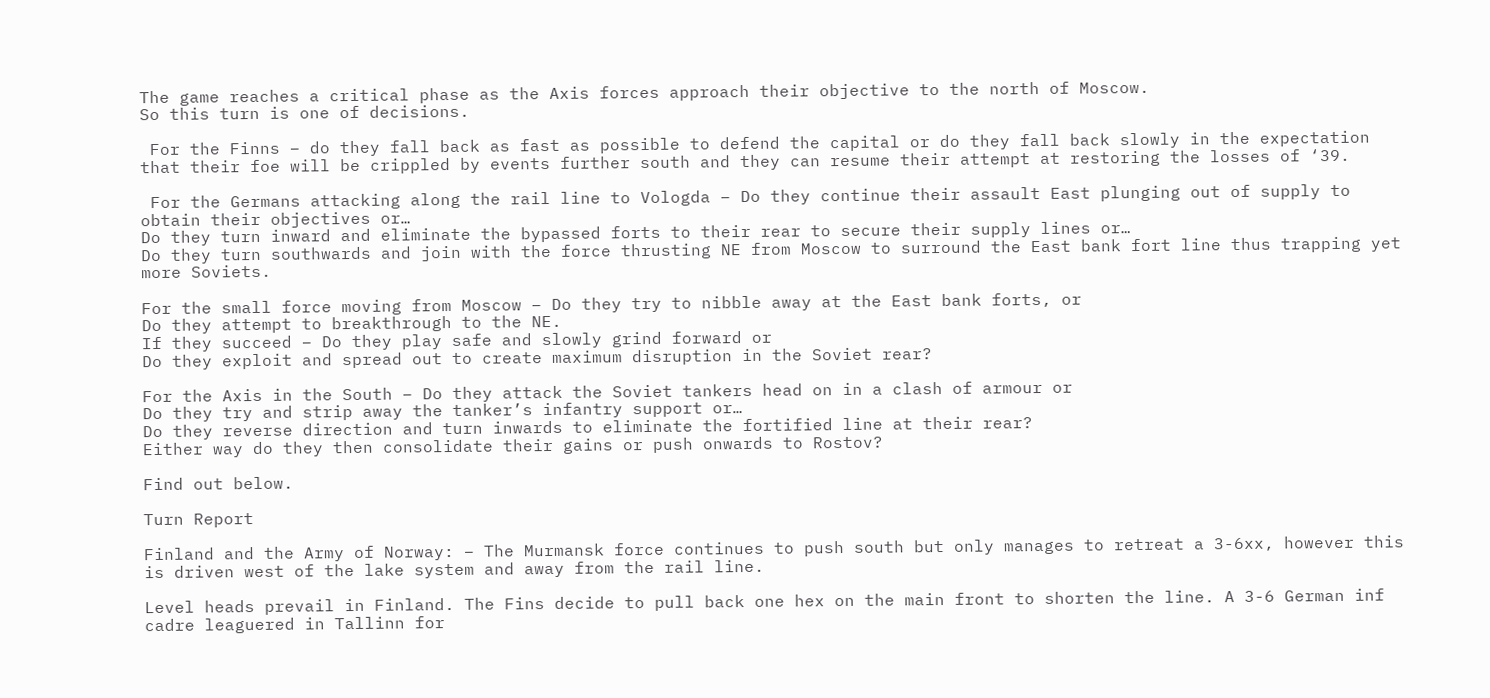The game reaches a critical phase as the Axis forces approach their objective to the north of Moscow.
So this turn is one of decisions.

 For the Finns – do they fall back as fast as possible to defend the capital or do they fall back slowly in the expectation that their foe will be crippled by events further south and they can resume their attempt at restoring the losses of ‘39.

 For the Germans attacking along the rail line to Vologda – Do they continue their assault East plunging out of supply to obtain their objectives or…
Do they turn inward and eliminate the bypassed forts to their rear to secure their supply lines or…
Do they turn southwards and join with the force thrusting NE from Moscow to surround the East bank fort line thus trapping yet more Soviets.

For the small force moving from Moscow – Do they try to nibble away at the East bank forts, or
Do they attempt to breakthrough to the NE.
If they succeed – Do they play safe and slowly grind forward or
Do they exploit and spread out to create maximum disruption in the Soviet rear?

For the Axis in the South – Do they attack the Soviet tankers head on in a clash of armour or
Do they try and strip away the tanker’s infantry support or…
Do they reverse direction and turn inwards to eliminate the fortified line at their rear?
Either way do they then consolidate their gains or push onwards to Rostov?

Find out below.

Turn Report

Finland and the Army of Norway: – The Murmansk force continues to push south but only manages to retreat a 3-6xx, however this is driven west of the lake system and away from the rail line.

Level heads prevail in Finland. The Fins decide to pull back one hex on the main front to shorten the line. A 3-6 German inf cadre leaguered in Tallinn for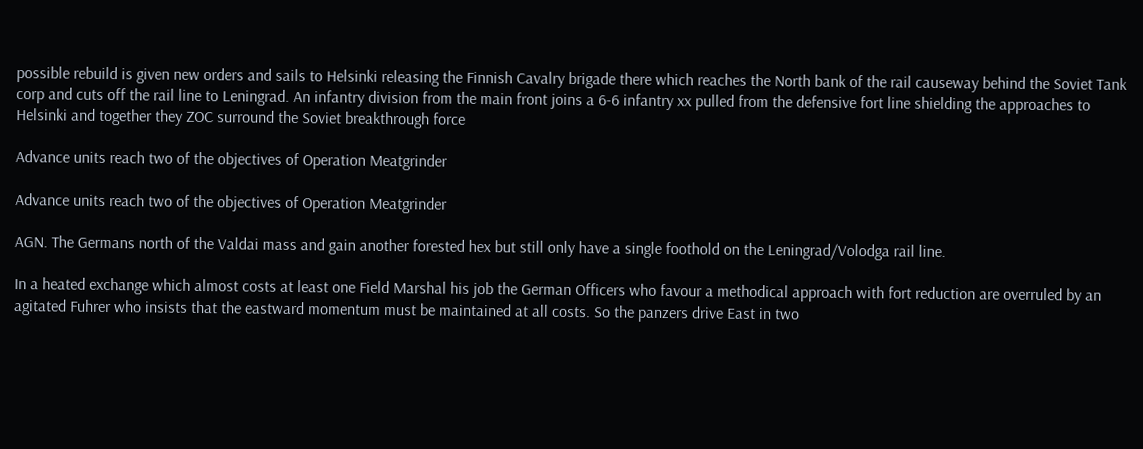possible rebuild is given new orders and sails to Helsinki releasing the Finnish Cavalry brigade there which reaches the North bank of the rail causeway behind the Soviet Tank corp and cuts off the rail line to Leningrad. An infantry division from the main front joins a 6-6 infantry xx pulled from the defensive fort line shielding the approaches to Helsinki and together they ZOC surround the Soviet breakthrough force

Advance units reach two of the objectives of Operation Meatgrinder

Advance units reach two of the objectives of Operation Meatgrinder

AGN. The Germans north of the Valdai mass and gain another forested hex but still only have a single foothold on the Leningrad/Volodga rail line.

In a heated exchange which almost costs at least one Field Marshal his job the German Officers who favour a methodical approach with fort reduction are overruled by an agitated Fuhrer who insists that the eastward momentum must be maintained at all costs. So the panzers drive East in two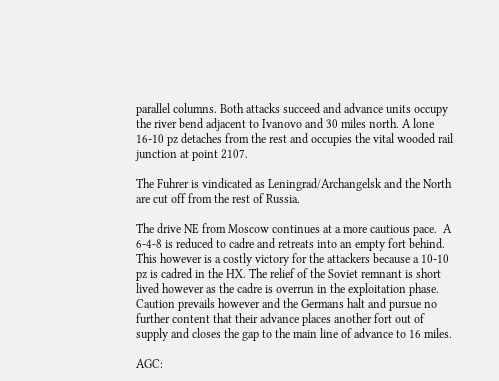parallel columns. Both attacks succeed and advance units occupy the river bend adjacent to Ivanovo and 30 miles north. A lone 16-10 pz detaches from the rest and occupies the vital wooded rail junction at point 2107.

The Fuhrer is vindicated as Leningrad/Archangelsk and the North are cut off from the rest of Russia.

The drive NE from Moscow continues at a more cautious pace.  A 6-4-8 is reduced to cadre and retreats into an empty fort behind. This however is a costly victory for the attackers because a 10-10 pz is cadred in the HX. The relief of the Soviet remnant is short lived however as the cadre is overrun in the exploitation phase.  Caution prevails however and the Germans halt and pursue no further content that their advance places another fort out of supply and closes the gap to the main line of advance to 16 miles.

AGC: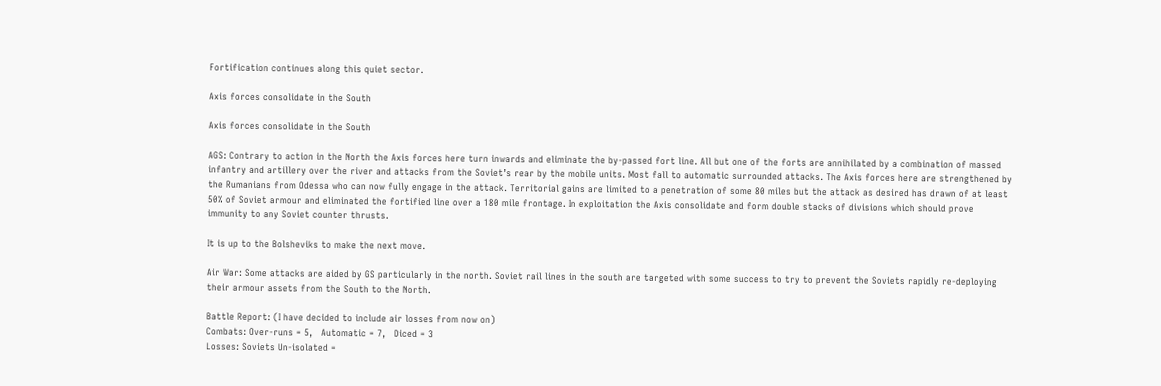Fortification continues along this quiet sector.

Axis forces consolidate in the South

Axis forces consolidate in the South

AGS: Contrary to action in the North the Axis forces here turn inwards and eliminate the by-passed fort line. All but one of the forts are annihilated by a combination of massed infantry and artillery over the river and attacks from the Soviet’s rear by the mobile units. Most fall to automatic surrounded attacks. The Axis forces here are strengthened by the Rumanians from Odessa who can now fully engage in the attack. Territorial gains are limited to a penetration of some 80 miles but the attack as desired has drawn of at least 50% of Soviet armour and eliminated the fortified line over a 180 mile frontage. In exploitation the Axis consolidate and form double stacks of divisions which should prove immunity to any Soviet counter thrusts.

It is up to the Bolsheviks to make the next move.

Air War: Some attacks are aided by GS particularly in the north. Soviet rail lines in the south are targeted with some success to try to prevent the Soviets rapidly re-deploying their armour assets from the South to the North.

Battle Report: (I have decided to include air losses from now on)
Combats: Over-runs = 5,   Automatic = 7,   Diced = 3
Losses: Soviets Un-isolated =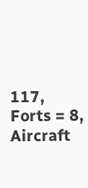117, Forts = 8, Aircraft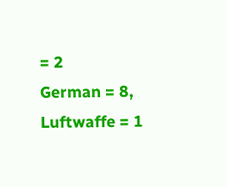= 2
German = 8, Luftwaffe = 1